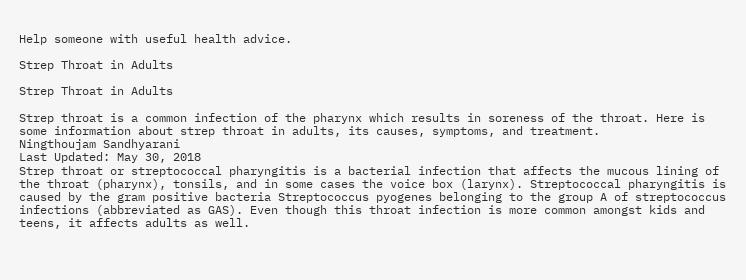Help someone with useful health advice.

Strep Throat in Adults

Strep Throat in Adults

Strep throat is a common infection of the pharynx which results in soreness of the throat. Here is some information about strep throat in adults, its causes, symptoms, and treatment.
Ningthoujam Sandhyarani
Last Updated: May 30, 2018
Strep throat or streptococcal pharyngitis is a bacterial infection that affects the mucous lining of the throat (pharynx), tonsils, and in some cases the voice box (larynx). Streptococcal pharyngitis is caused by the gram positive bacteria Streptococcus pyogenes belonging to the group A of streptococcus infections (abbreviated as GAS). Even though this throat infection is more common amongst kids and teens, it affects adults as well.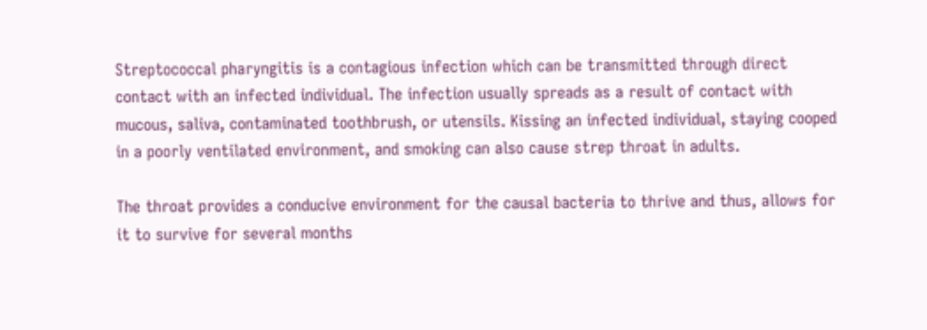Streptococcal pharyngitis is a contagious infection which can be transmitted through direct contact with an infected individual. The infection usually spreads as a result of contact with mucous, saliva, contaminated toothbrush, or utensils. Kissing an infected individual, staying cooped in a poorly ventilated environment, and smoking can also cause strep throat in adults.

The throat provides a conducive environment for the causal bacteria to thrive and thus, allows for it to survive for several months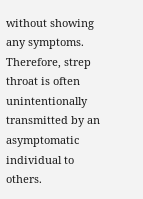without showing any symptoms. Therefore, strep throat is often unintentionally transmitted by an asymptomatic individual to others.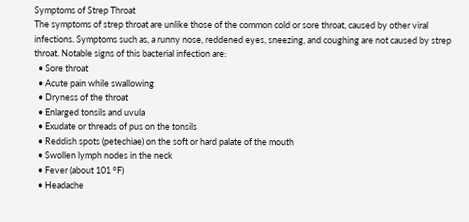Symptoms of Strep Throat
The symptoms of strep throat are unlike those of the common cold or sore throat, caused by other viral infections. Symptoms such as, a runny nose, reddened eyes, sneezing, and coughing are not caused by strep throat. Notable signs of this bacterial infection are:
  • Sore throat
  • Acute pain while swallowing
  • Dryness of the throat
  • Enlarged tonsils and uvula
  • Exudate or threads of pus on the tonsils
  • Reddish spots (petechiae) on the soft or hard palate of the mouth
  • Swollen lymph nodes in the neck
  • Fever (about 101 °F)
  • Headache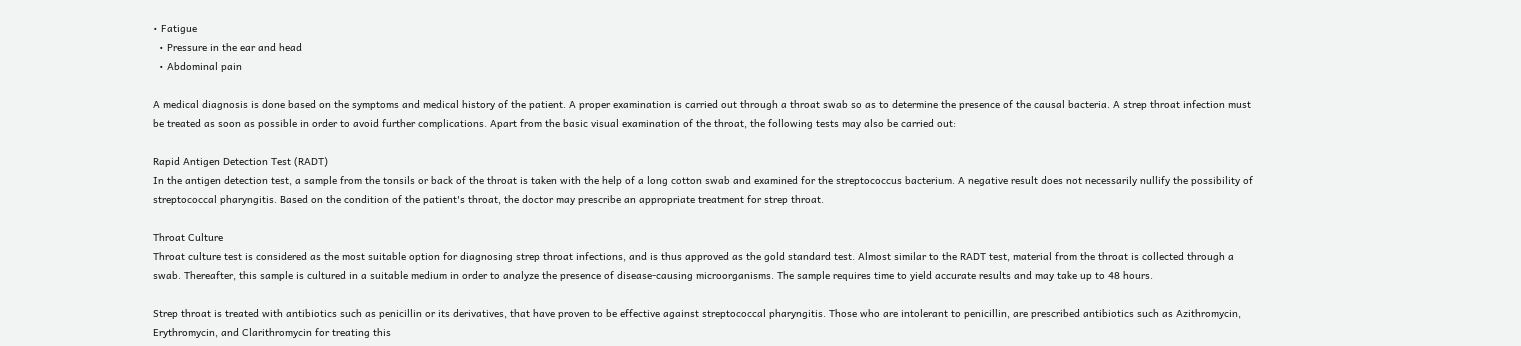• Fatigue
  • Pressure in the ear and head
  • Abdominal pain

A medical diagnosis is done based on the symptoms and medical history of the patient. A proper examination is carried out through a throat swab so as to determine the presence of the causal bacteria. A strep throat infection must be treated as soon as possible in order to avoid further complications. Apart from the basic visual examination of the throat, the following tests may also be carried out:

Rapid Antigen Detection Test (RADT)
In the antigen detection test, a sample from the tonsils or back of the throat is taken with the help of a long cotton swab and examined for the streptococcus bacterium. A negative result does not necessarily nullify the possibility of streptococcal pharyngitis. Based on the condition of the patient's throat, the doctor may prescribe an appropriate treatment for strep throat.

Throat Culture
Throat culture test is considered as the most suitable option for diagnosing strep throat infections, and is thus approved as the gold standard test. Almost similar to the RADT test, material from the throat is collected through a swab. Thereafter, this sample is cultured in a suitable medium in order to analyze the presence of disease-causing microorganisms. The sample requires time to yield accurate results and may take up to 48 hours.

Strep throat is treated with antibiotics such as penicillin or its derivatives, that have proven to be effective against streptococcal pharyngitis. Those who are intolerant to penicillin, are prescribed antibiotics such as Azithromycin, Erythromycin, and Clarithromycin for treating this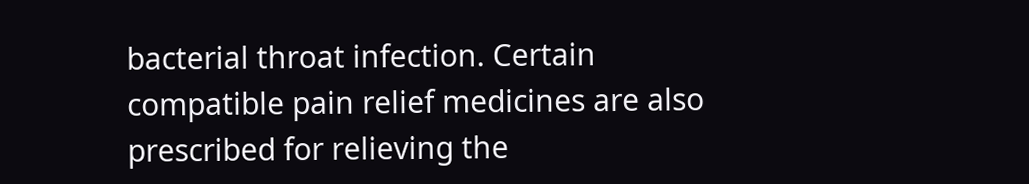bacterial throat infection. Certain compatible pain relief medicines are also prescribed for relieving the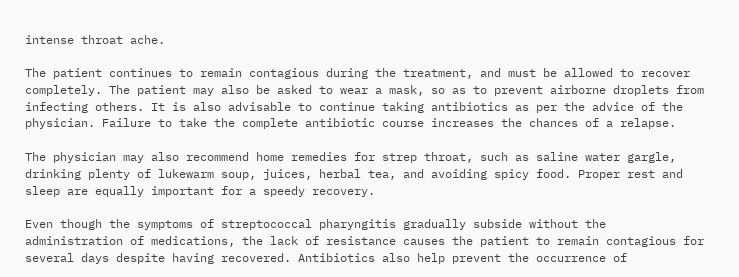intense throat ache.

The patient continues to remain contagious during the treatment, and must be allowed to recover completely. The patient may also be asked to wear a mask, so as to prevent airborne droplets from infecting others. It is also advisable to continue taking antibiotics as per the advice of the physician. Failure to take the complete antibiotic course increases the chances of a relapse.

The physician may also recommend home remedies for strep throat, such as saline water gargle, drinking plenty of lukewarm soup, juices, herbal tea, and avoiding spicy food. Proper rest and sleep are equally important for a speedy recovery.

Even though the symptoms of streptococcal pharyngitis gradually subside without the administration of medications, the lack of resistance causes the patient to remain contagious for several days despite having recovered. Antibiotics also help prevent the occurrence of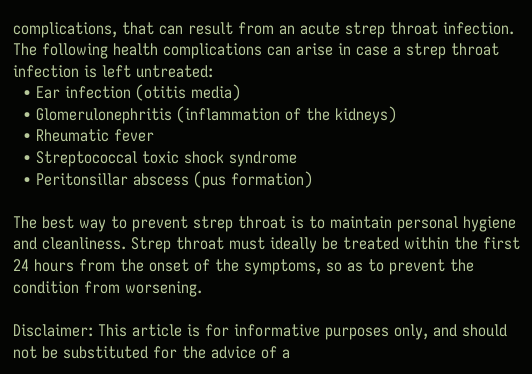complications, that can result from an acute strep throat infection. The following health complications can arise in case a strep throat infection is left untreated:
  • Ear infection (otitis media)
  • Glomerulonephritis (inflammation of the kidneys)
  • Rheumatic fever
  • Streptococcal toxic shock syndrome
  • Peritonsillar abscess (pus formation)

The best way to prevent strep throat is to maintain personal hygiene and cleanliness. Strep throat must ideally be treated within the first 24 hours from the onset of the symptoms, so as to prevent the condition from worsening.

Disclaimer: This article is for informative purposes only, and should not be substituted for the advice of a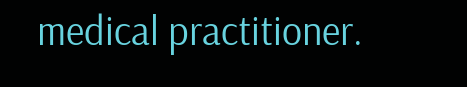medical practitioner.